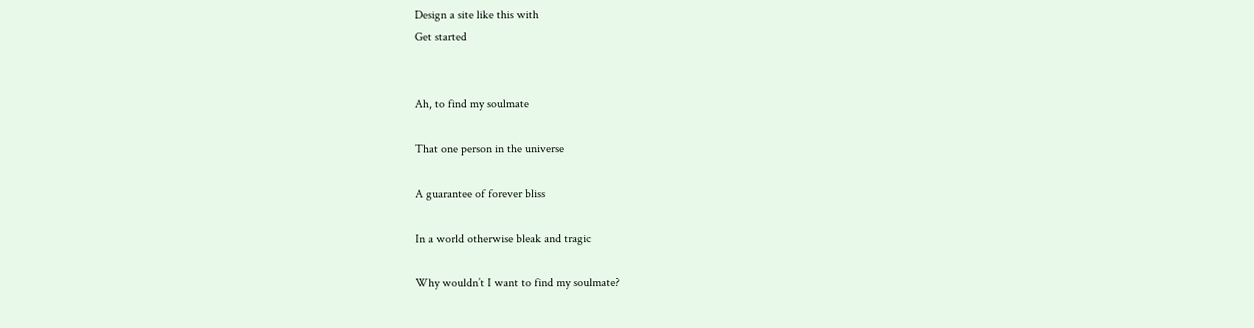Design a site like this with
Get started


Ah, to find my soulmate

That one person in the universe

A guarantee of forever bliss

In a world otherwise bleak and tragic

Why wouldn’t I want to find my soulmate?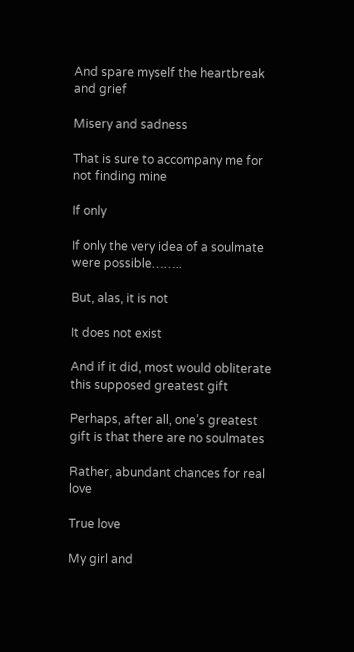And spare myself the heartbreak and grief

Misery and sadness

That is sure to accompany me for not finding mine

If only

If only the very idea of a soulmate were possible……..

But, alas, it is not

It does not exist

And if it did, most would obliterate this supposed greatest gift

Perhaps, after all, one’s greatest gift is that there are no soulmates

Rather, abundant chances for real love

True love

My girl and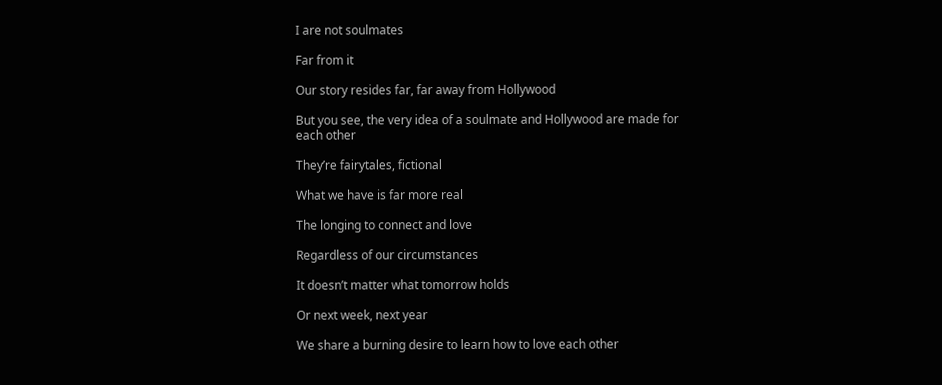I are not soulmates

Far from it

Our story resides far, far away from Hollywood

But you see, the very idea of a soulmate and Hollywood are made for each other

They’re fairytales, fictional

What we have is far more real

The longing to connect and love

Regardless of our circumstances

It doesn’t matter what tomorrow holds

Or next week, next year

We share a burning desire to learn how to love each other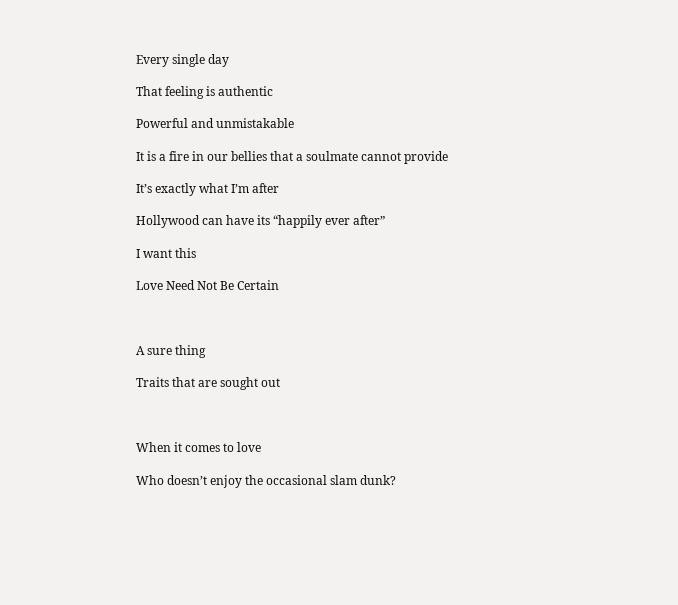Every single day

That feeling is authentic

Powerful and unmistakable

It is a fire in our bellies that a soulmate cannot provide

It’s exactly what I’m after

Hollywood can have its “happily ever after”

I want this

Love Need Not Be Certain



A sure thing

Traits that are sought out



When it comes to love

Who doesn’t enjoy the occasional slam dunk?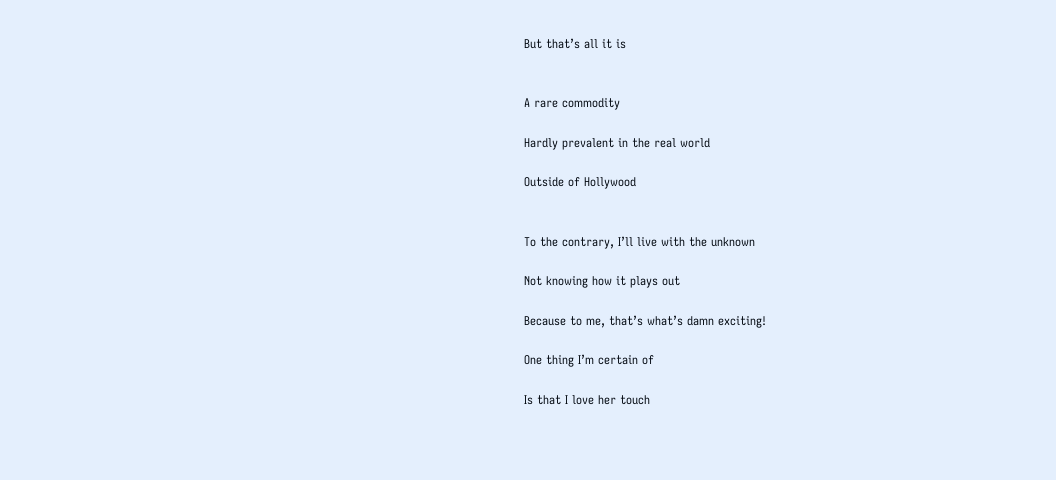But that’s all it is


A rare commodity

Hardly prevalent in the real world

Outside of Hollywood


To the contrary, I’ll live with the unknown

Not knowing how it plays out

Because to me, that’s what’s damn exciting!

One thing I’m certain of

Is that I love her touch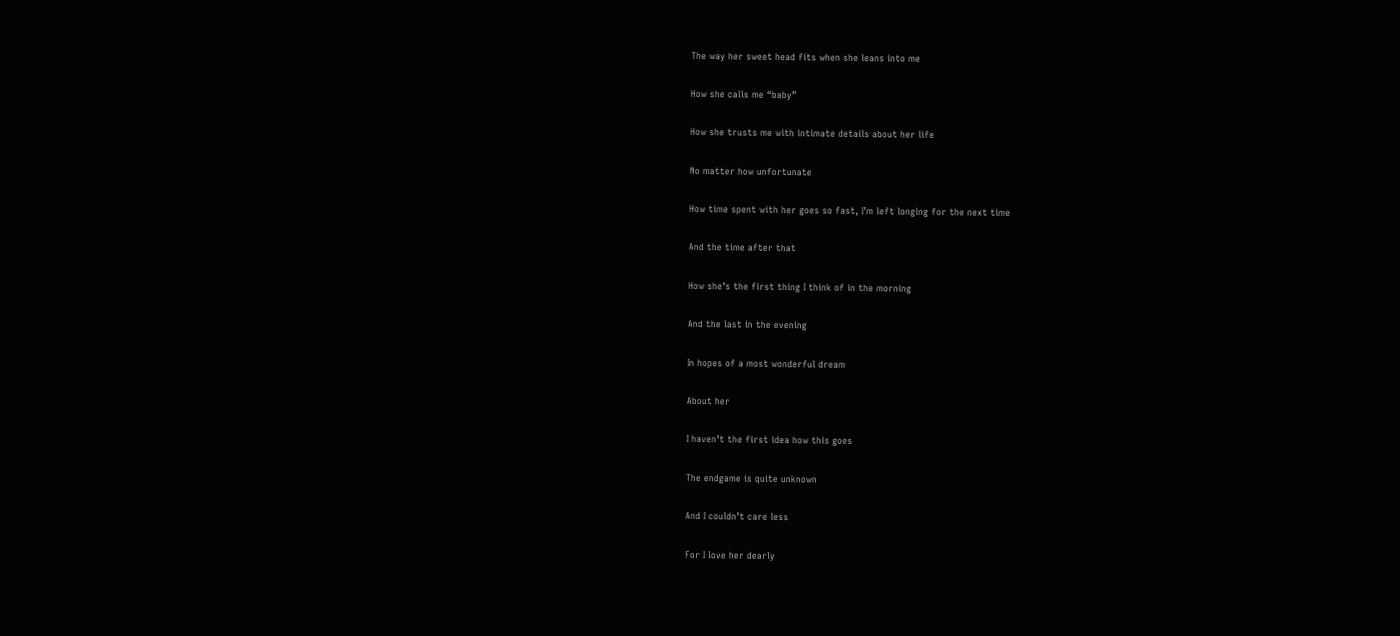The way her sweet head fits when she leans into me

How she calls me “baby”

How she trusts me with intimate details about her life

No matter how unfortunate

How time spent with her goes so fast, I’m left longing for the next time

And the time after that

How she’s the first thing I think of in the morning

And the last in the evening

In hopes of a most wonderful dream

About her

I haven’t the first idea how this goes

The endgame is quite unknown

And I couldn’t care less

For I love her dearly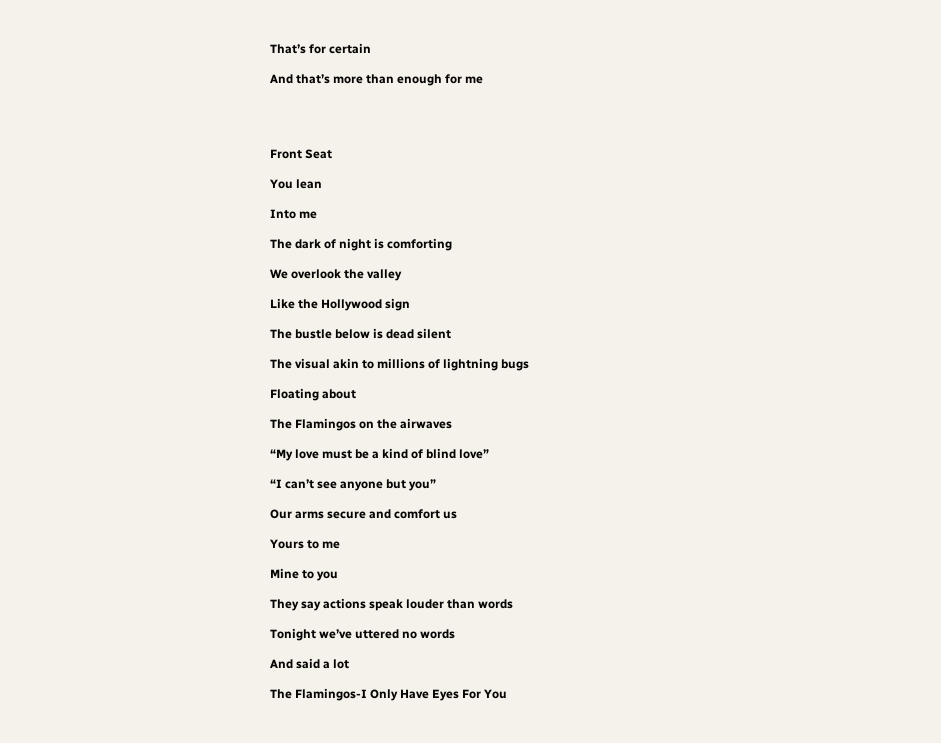That’s for certain

And that’s more than enough for me




Front Seat

You lean

Into me

The dark of night is comforting

We overlook the valley

Like the Hollywood sign

The bustle below is dead silent

The visual akin to millions of lightning bugs

Floating about

The Flamingos on the airwaves

“My love must be a kind of blind love”

“I can’t see anyone but you”

Our arms secure and comfort us

Yours to me

Mine to you

They say actions speak louder than words

Tonight we’ve uttered no words

And said a lot

The Flamingos-I Only Have Eyes For You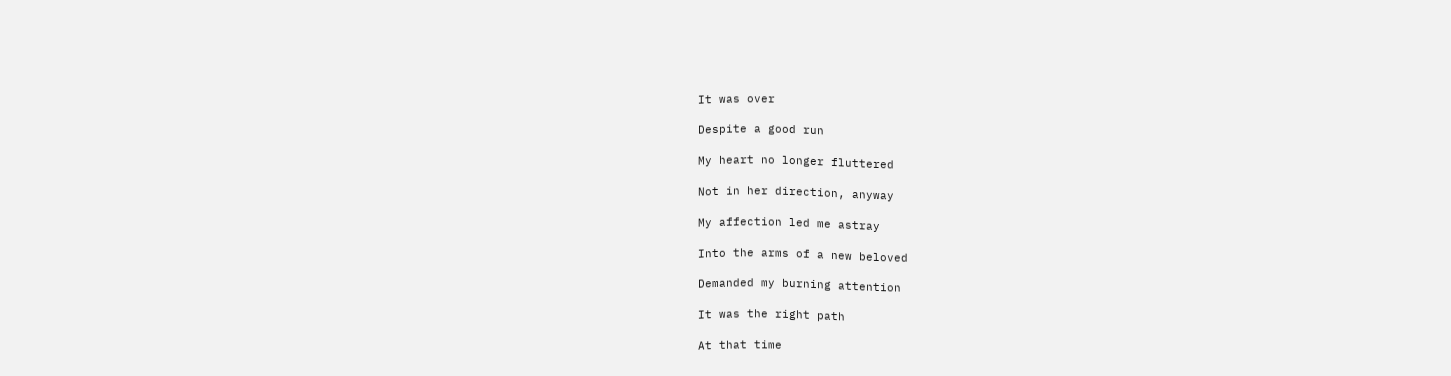It was over

Despite a good run

My heart no longer fluttered

Not in her direction, anyway

My affection led me astray

Into the arms of a new beloved

Demanded my burning attention

It was the right path

At that time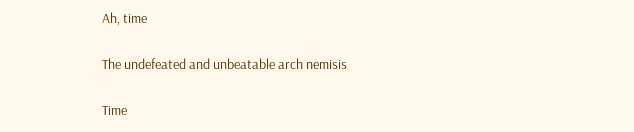Ah, time

The undefeated and unbeatable arch nemisis

Time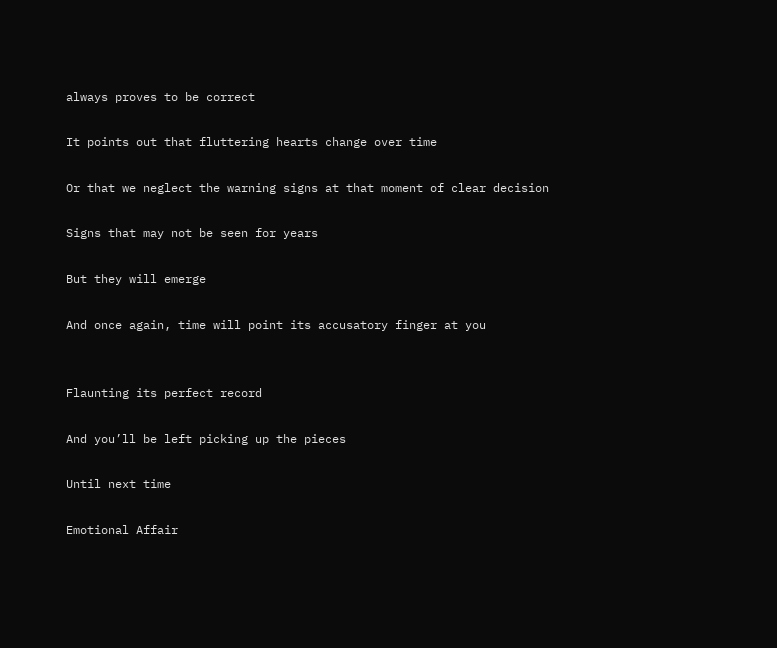always proves to be correct

It points out that fluttering hearts change over time

Or that we neglect the warning signs at that moment of clear decision

Signs that may not be seen for years

But they will emerge

And once again, time will point its accusatory finger at you


Flaunting its perfect record

And you’ll be left picking up the pieces

Until next time

Emotional Affair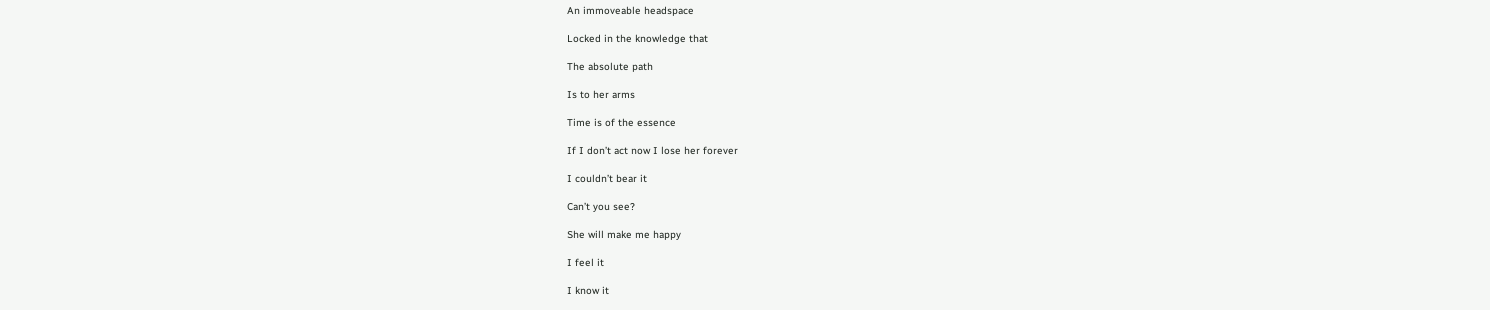An immoveable headspace

Locked in the knowledge that

The absolute path

Is to her arms

Time is of the essence

If I don’t act now I lose her forever

I couldn’t bear it

Can’t you see?

She will make me happy

I feel it

I know it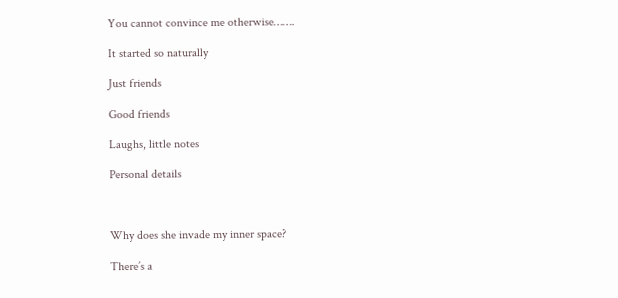You cannot convince me otherwise…….

It started so naturally

Just friends

Good friends

Laughs, little notes

Personal details



Why does she invade my inner space?

There’s a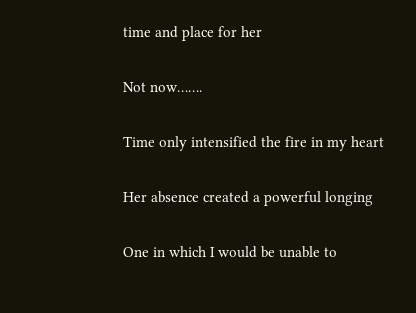time and place for her

Not now…….

Time only intensified the fire in my heart

Her absence created a powerful longing

One in which I would be unable to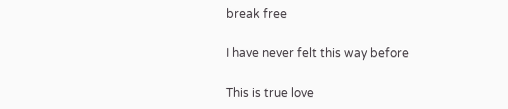break free

I have never felt this way before

This is true love